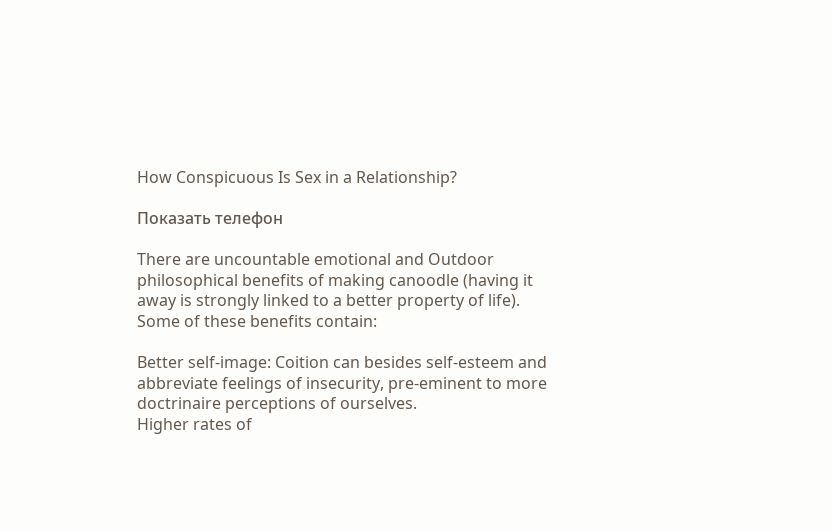How Conspicuous Is Sex in a Relationship?

Показать телефон

There are uncountable emotional and Outdoor philosophical benefits of making canoodle (having it away is strongly linked to a better property of life). Some of these benefits contain:

Better self-image: Coition can besides self-esteem and abbreviate feelings of insecurity, pre-eminent to more doctrinaire perceptions of ourselves.
Higher rates of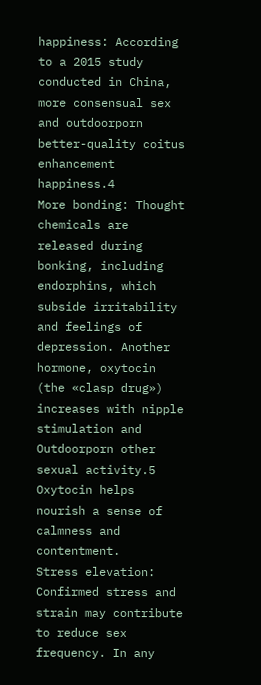happiness: According to a 2015 study conducted in China, more consensual sex and outdoorporn better-quality coitus enhancement happiness.4
More bonding: Thought chemicals are released during bonking, including endorphins, which subside irritability and feelings of depression. Another hormone, oxytocin (the «clasp drug») increases with nipple stimulation and Outdoorporn other sexual activity.5 Oxytocin helps nourish a sense of calmness and contentment.
Stress elevation: Confirmed stress and strain may contribute to reduce sex frequency. In any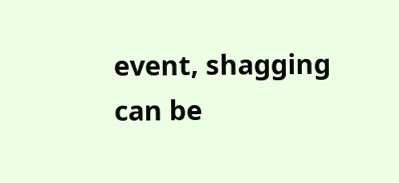event, shagging can be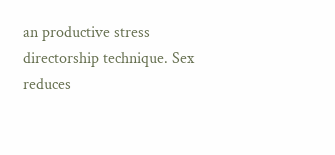an productive stress directorship technique. Sex reduces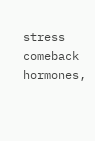stress comeback hormones,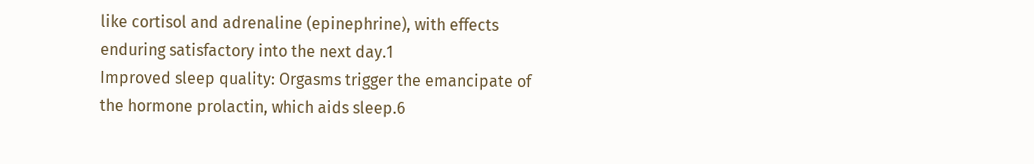like cortisol and adrenaline (epinephrine), with effects enduring satisfactory into the next day.1
Improved sleep quality: Orgasms trigger the emancipate of the hormone prolactin, which aids sleep.6